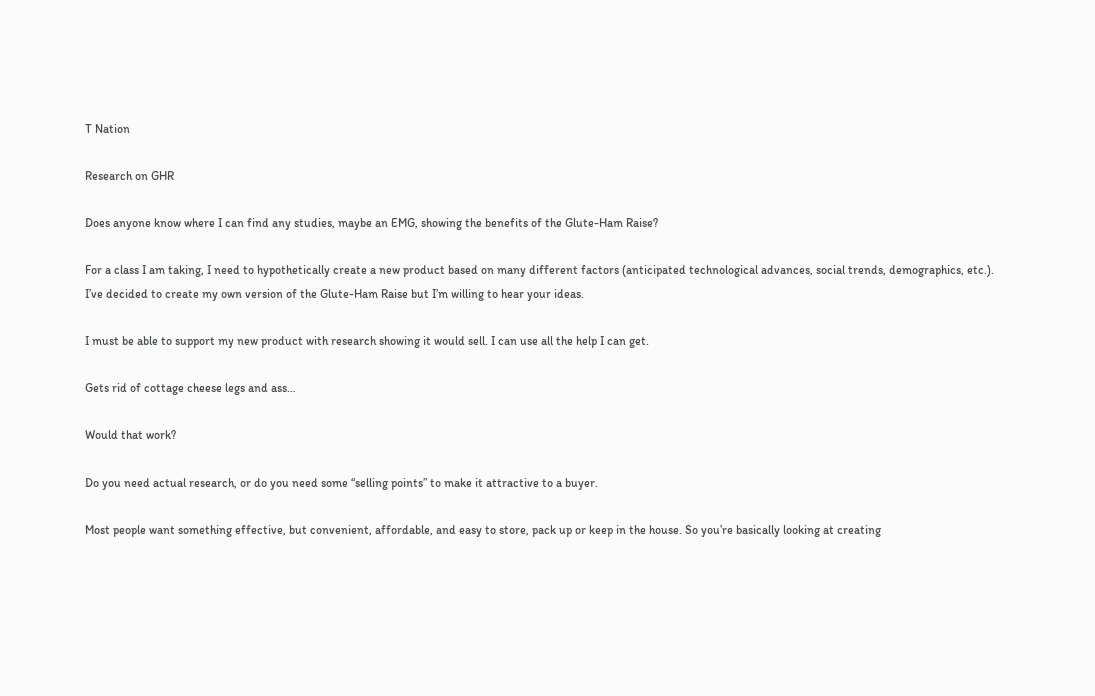T Nation

Research on GHR

Does anyone know where I can find any studies, maybe an EMG, showing the benefits of the Glute-Ham Raise?

For a class I am taking, I need to hypothetically create a new product based on many different factors (anticipated technological advances, social trends, demographics, etc.). I’ve decided to create my own version of the Glute-Ham Raise but I’m willing to hear your ideas.

I must be able to support my new product with research showing it would sell. I can use all the help I can get.

Gets rid of cottage cheese legs and ass…

Would that work?

Do you need actual research, or do you need some “selling points” to make it attractive to a buyer.

Most people want something effective, but convenient, affordable, and easy to store, pack up or keep in the house. So you’re basically looking at creating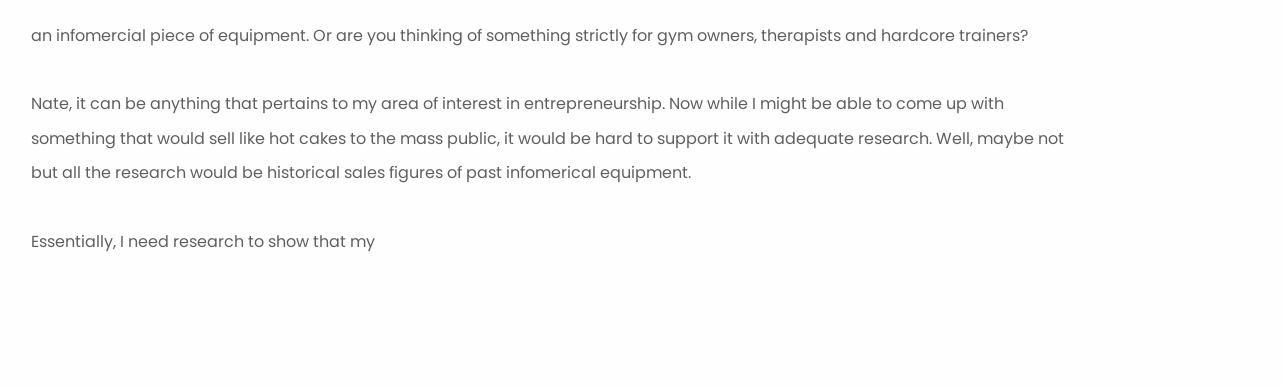an infomercial piece of equipment. Or are you thinking of something strictly for gym owners, therapists and hardcore trainers?

Nate, it can be anything that pertains to my area of interest in entrepreneurship. Now while I might be able to come up with something that would sell like hot cakes to the mass public, it would be hard to support it with adequate research. Well, maybe not but all the research would be historical sales figures of past infomerical equipment.

Essentially, I need research to show that my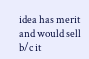idea has merit and would sell b/c it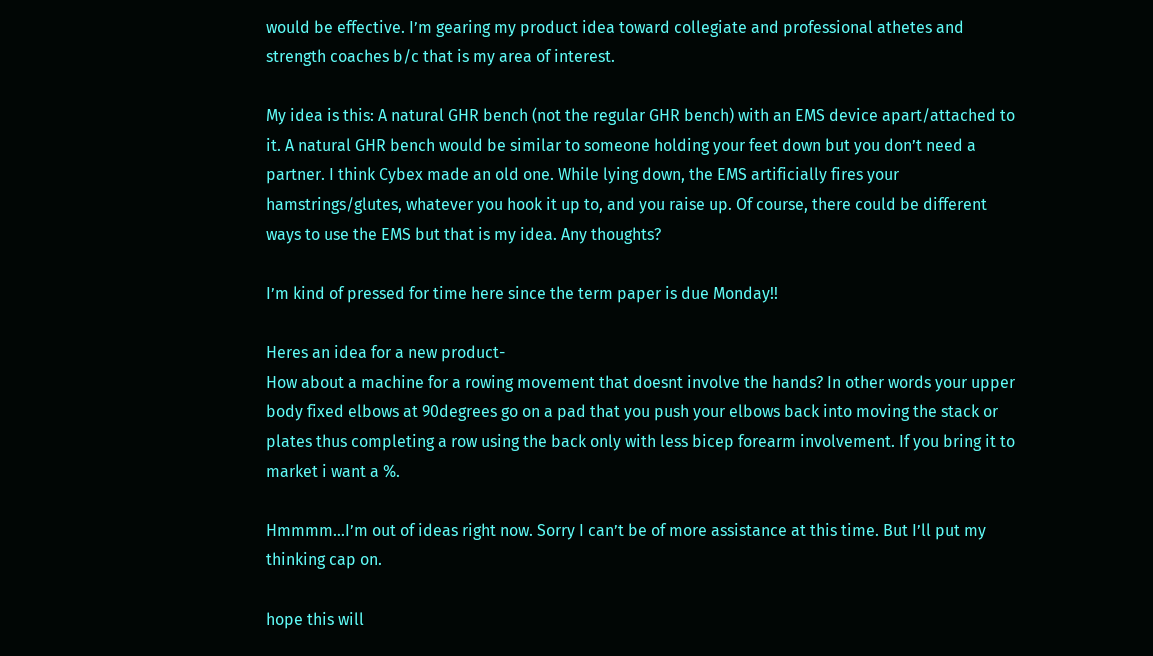would be effective. I’m gearing my product idea toward collegiate and professional athetes and strength coaches b/c that is my area of interest.

My idea is this: A natural GHR bench (not the regular GHR bench) with an EMS device apart/attached to it. A natural GHR bench would be similar to someone holding your feet down but you don’t need a partner. I think Cybex made an old one. While lying down, the EMS artificially fires your hamstrings/glutes, whatever you hook it up to, and you raise up. Of course, there could be different ways to use the EMS but that is my idea. Any thoughts?

I’m kind of pressed for time here since the term paper is due Monday!!

Heres an idea for a new product-
How about a machine for a rowing movement that doesnt involve the hands? In other words your upper body fixed elbows at 90degrees go on a pad that you push your elbows back into moving the stack or plates thus completing a row using the back only with less bicep forearm involvement. If you bring it to market i want a %.

Hmmmm…I’m out of ideas right now. Sorry I can’t be of more assistance at this time. But I’ll put my thinking cap on.

hope this will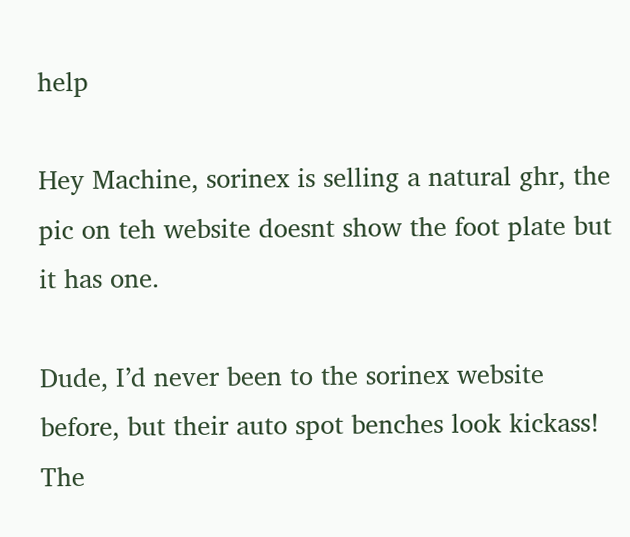help

Hey Machine, sorinex is selling a natural ghr, the pic on teh website doesnt show the foot plate but it has one.

Dude, I’d never been to the sorinex website before, but their auto spot benches look kickass! The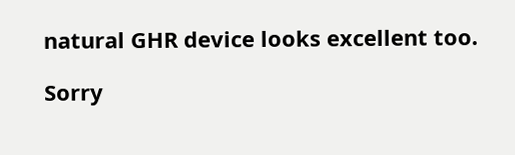natural GHR device looks excellent too.

Sorry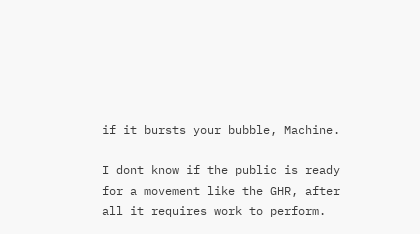if it bursts your bubble, Machine.

I dont know if the public is ready for a movement like the GHR, after all it requires work to perform.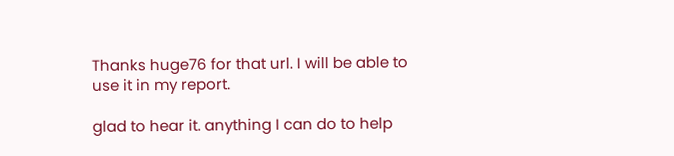Thanks huge76 for that url. I will be able to use it in my report.

glad to hear it. anything I can do to help